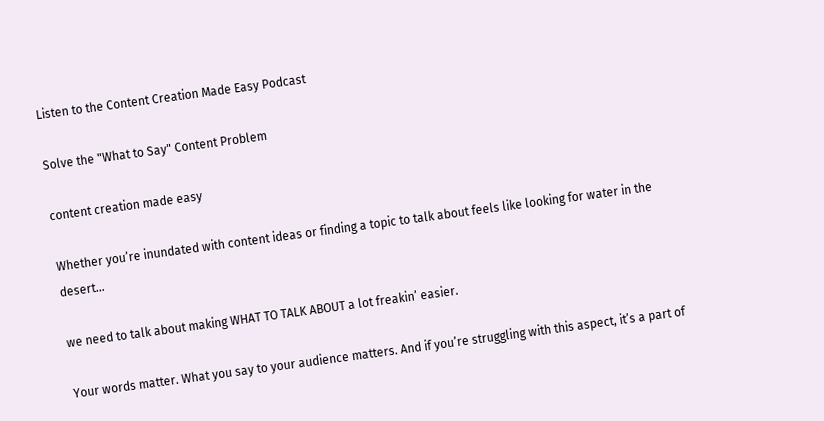Listen to the Content Creation Made Easy Podcast

Solve the "What to Say" Content Problem

content creation made easy

Whether you’re inundated with content ideas or finding a topic to talk about feels like looking for water in the desert…

we need to talk about making WHAT TO TALK ABOUT a lot freakin’ easier.

Your words matter. What you say to your audience matters. And if you’re struggling with this aspect, it’s a part of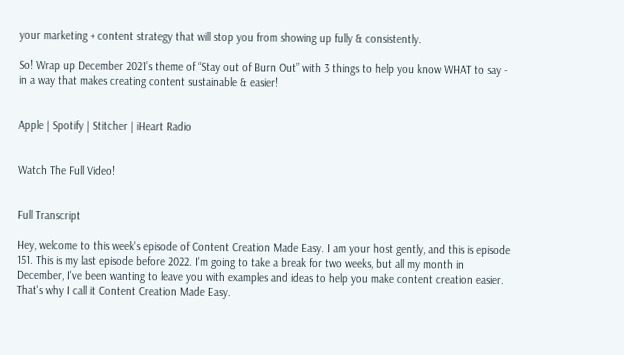your marketing + content strategy that will stop you from showing up fully & consistently.

So! Wrap up December 2021’s theme of “Stay out of Burn Out” with 3 things to help you know WHAT to say - in a way that makes creating content sustainable & easier!


Apple | Spotify | Stitcher | iHeart Radio


Watch The Full Video!


Full Transcript

Hey, welcome to this week's episode of Content Creation Made Easy. I am your host gently, and this is episode 151. This is my last episode before 2022. I'm going to take a break for two weeks, but all my month in December, I've been wanting to leave you with examples and ideas to help you make content creation easier. That's why I call it Content Creation Made Easy.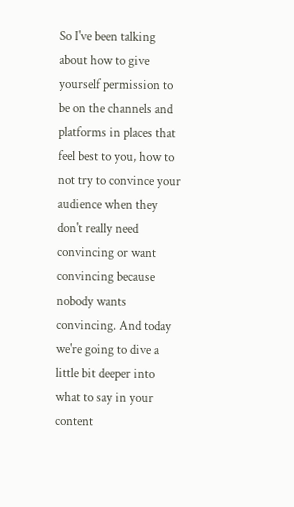So I've been talking about how to give yourself permission to be on the channels and platforms in places that feel best to you, how to not try to convince your audience when they don't really need convincing or want convincing because nobody wants convincing. And today we're going to dive a little bit deeper into what to say in your content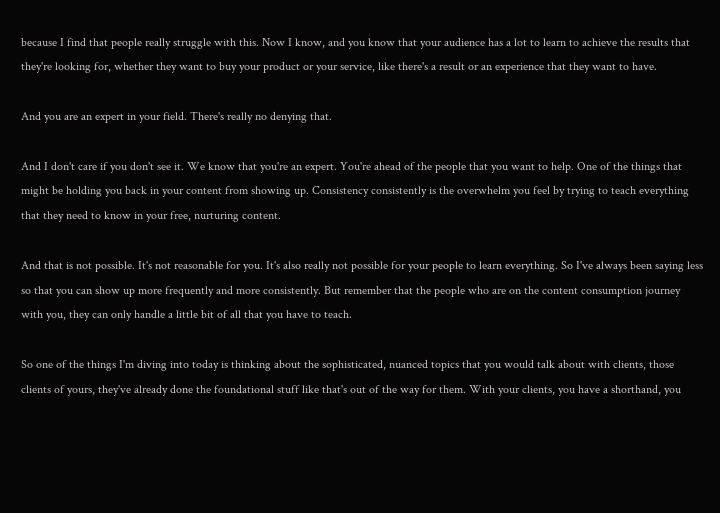because I find that people really struggle with this. Now I know, and you know that your audience has a lot to learn to achieve the results that they're looking for, whether they want to buy your product or your service, like there's a result or an experience that they want to have.

And you are an expert in your field. There's really no denying that.

And I don't care if you don't see it. We know that you're an expert. You're ahead of the people that you want to help. One of the things that might be holding you back in your content from showing up. Consistency consistently is the overwhelm you feel by trying to teach everything that they need to know in your free, nurturing content.

And that is not possible. It's not reasonable for you. It's also really not possible for your people to learn everything. So I've always been saying less so that you can show up more frequently and more consistently. But remember that the people who are on the content consumption journey with you, they can only handle a little bit of all that you have to teach.

So one of the things I'm diving into today is thinking about the sophisticated, nuanced topics that you would talk about with clients, those clients of yours, they've already done the foundational stuff like that's out of the way for them. With your clients, you have a shorthand, you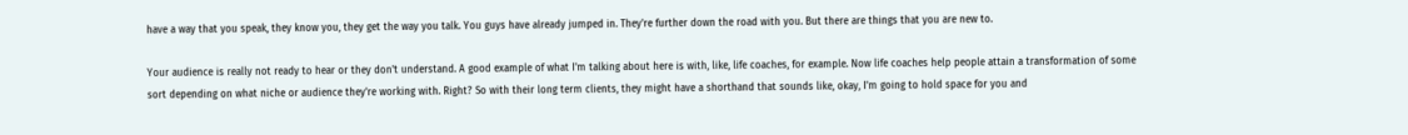have a way that you speak, they know you, they get the way you talk. You guys have already jumped in. They're further down the road with you. But there are things that you are new to.

Your audience is really not ready to hear or they don't understand. A good example of what I'm talking about here is with, like, life coaches, for example. Now life coaches help people attain a transformation of some sort depending on what niche or audience they're working with. Right? So with their long term clients, they might have a shorthand that sounds like, okay, I'm going to hold space for you and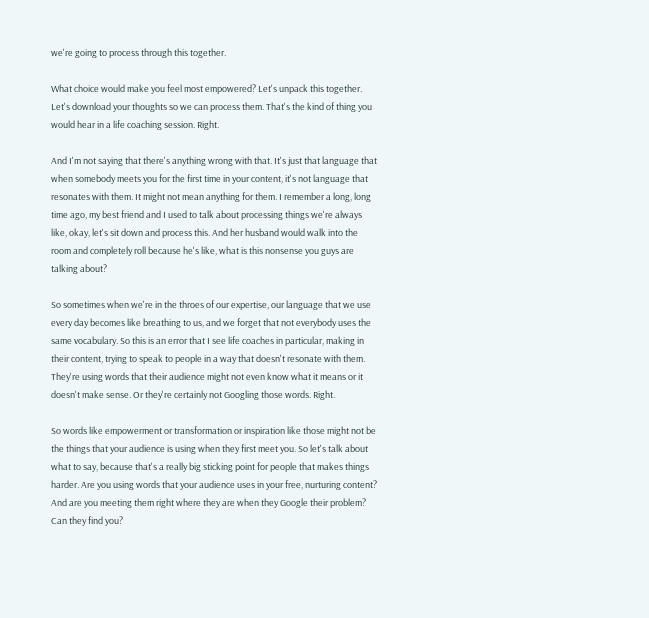we're going to process through this together.

What choice would make you feel most empowered? Let's unpack this together. Let's download your thoughts so we can process them. That's the kind of thing you would hear in a life coaching session. Right.

And I'm not saying that there's anything wrong with that. It's just that language that when somebody meets you for the first time in your content, it's not language that resonates with them. It might not mean anything for them. I remember a long, long time ago, my best friend and I used to talk about processing things we're always like, okay, let's sit down and process this. And her husband would walk into the room and completely roll because he's like, what is this nonsense you guys are talking about?

So sometimes when we're in the throes of our expertise, our language that we use every day becomes like breathing to us, and we forget that not everybody uses the same vocabulary. So this is an error that I see life coaches in particular, making in their content, trying to speak to people in a way that doesn't resonate with them. They're using words that their audience might not even know what it means or it doesn't make sense. Or they're certainly not Googling those words. Right.

So words like empowerment or transformation or inspiration like those might not be the things that your audience is using when they first meet you. So let's talk about what to say, because that's a really big sticking point for people that makes things harder. Are you using words that your audience uses in your free, nurturing content? And are you meeting them right where they are when they Google their problem? Can they find you?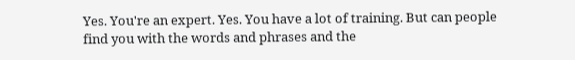Yes. You're an expert. Yes. You have a lot of training. But can people find you with the words and phrases and the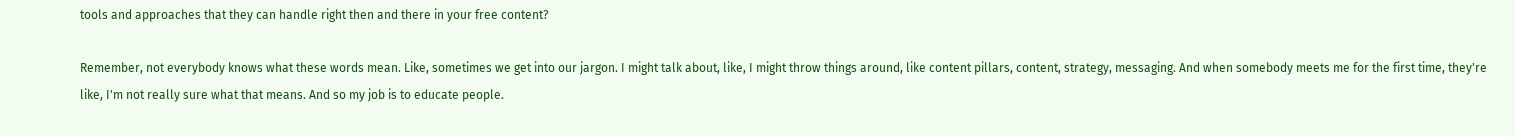tools and approaches that they can handle right then and there in your free content?

Remember, not everybody knows what these words mean. Like, sometimes we get into our jargon. I might talk about, like, I might throw things around, like content pillars, content, strategy, messaging. And when somebody meets me for the first time, they're like, I'm not really sure what that means. And so my job is to educate people.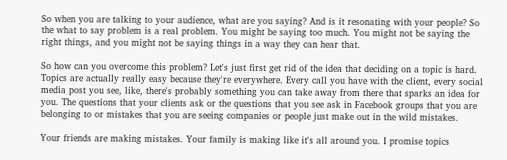So when you are talking to your audience, what are you saying? And is it resonating with your people? So the what to say problem is a real problem. You might be saying too much. You might not be saying the right things, and you might not be saying things in a way they can hear that.

So how can you overcome this problem? Let's just first get rid of the idea that deciding on a topic is hard. Topics are actually really easy because they're everywhere. Every call you have with the client, every social media post you see, like, there's probably something you can take away from there that sparks an idea for you. The questions that your clients ask or the questions that you see ask in Facebook groups that you are belonging to or mistakes that you are seeing companies or people just make out in the wild mistakes.

Your friends are making mistakes. Your family is making like it's all around you. I promise topics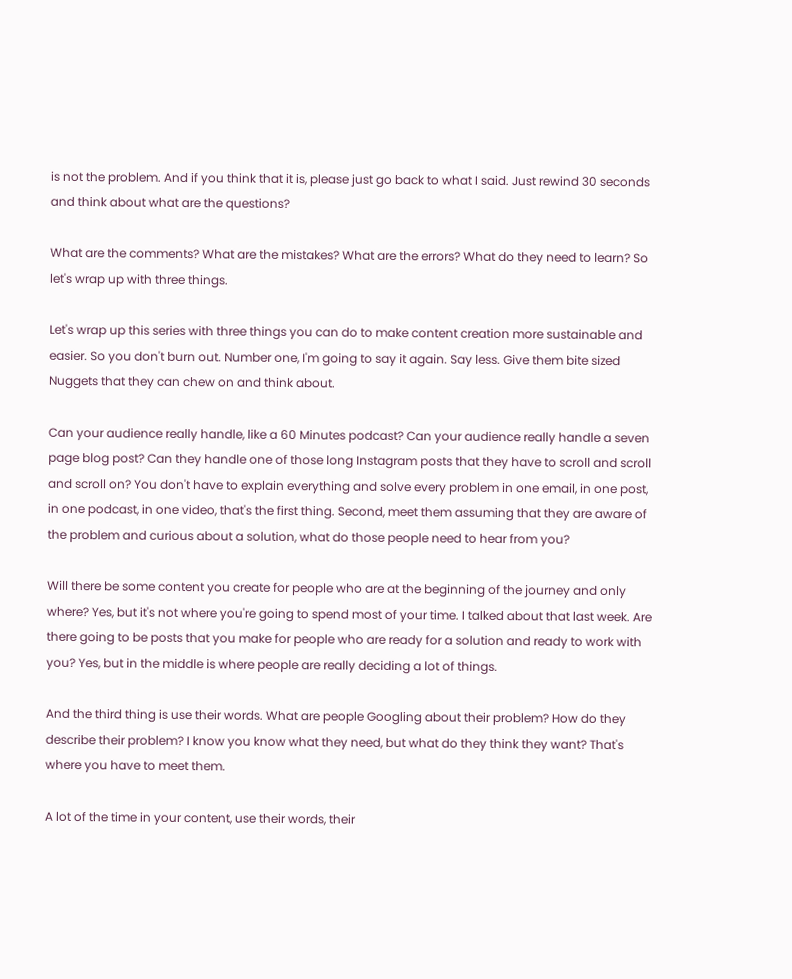is not the problem. And if you think that it is, please just go back to what I said. Just rewind 30 seconds and think about what are the questions?

What are the comments? What are the mistakes? What are the errors? What do they need to learn? So let's wrap up with three things.

Let's wrap up this series with three things you can do to make content creation more sustainable and easier. So you don't burn out. Number one, I'm going to say it again. Say less. Give them bite sized Nuggets that they can chew on and think about.

Can your audience really handle, like a 60 Minutes podcast? Can your audience really handle a seven page blog post? Can they handle one of those long Instagram posts that they have to scroll and scroll and scroll on? You don't have to explain everything and solve every problem in one email, in one post, in one podcast, in one video, that's the first thing. Second, meet them assuming that they are aware of the problem and curious about a solution, what do those people need to hear from you?

Will there be some content you create for people who are at the beginning of the journey and only where? Yes, but it's not where you're going to spend most of your time. I talked about that last week. Are there going to be posts that you make for people who are ready for a solution and ready to work with you? Yes, but in the middle is where people are really deciding a lot of things.

And the third thing is use their words. What are people Googling about their problem? How do they describe their problem? I know you know what they need, but what do they think they want? That's where you have to meet them.

A lot of the time in your content, use their words, their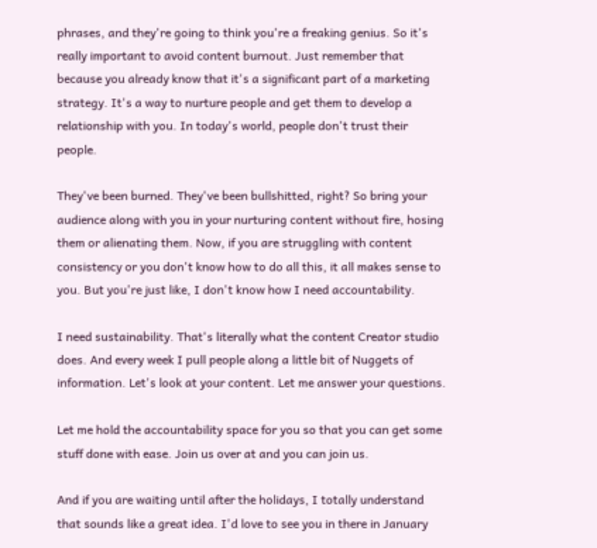phrases, and they're going to think you're a freaking genius. So it's really important to avoid content burnout. Just remember that because you already know that it's a significant part of a marketing strategy. It's a way to nurture people and get them to develop a relationship with you. In today's world, people don't trust their people.

They've been burned. They've been bullshitted, right? So bring your audience along with you in your nurturing content without fire, hosing them or alienating them. Now, if you are struggling with content consistency or you don't know how to do all this, it all makes sense to you. But you're just like, I don't know how I need accountability.

I need sustainability. That's literally what the content Creator studio does. And every week I pull people along a little bit of Nuggets of information. Let's look at your content. Let me answer your questions.

Let me hold the accountability space for you so that you can get some stuff done with ease. Join us over at and you can join us.

And if you are waiting until after the holidays, I totally understand that sounds like a great idea. I'd love to see you in there in January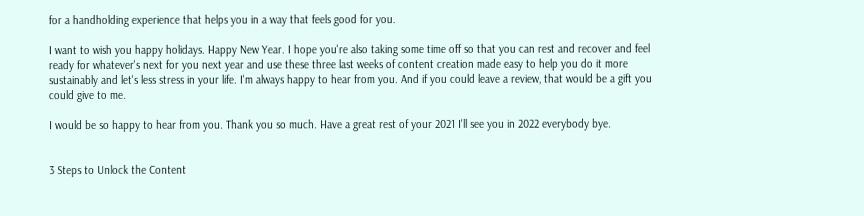for a handholding experience that helps you in a way that feels good for you.

I want to wish you happy holidays. Happy New Year. I hope you're also taking some time off so that you can rest and recover and feel ready for whatever's next for you next year and use these three last weeks of content creation made easy to help you do it more sustainably and let's less stress in your life. I'm always happy to hear from you. And if you could leave a review, that would be a gift you could give to me.

I would be so happy to hear from you. Thank you so much. Have a great rest of your 2021 I'll see you in 2022 everybody bye.


3 Steps to Unlock the Content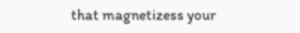that magnetizess your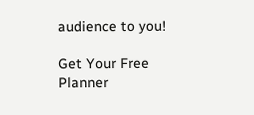audience to you!

Get Your Free Planner